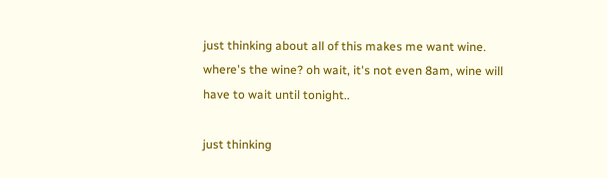just thinking about all of this makes me want wine. where's the wine? oh wait, it's not even 8am, wine will have to wait until tonight..

just thinking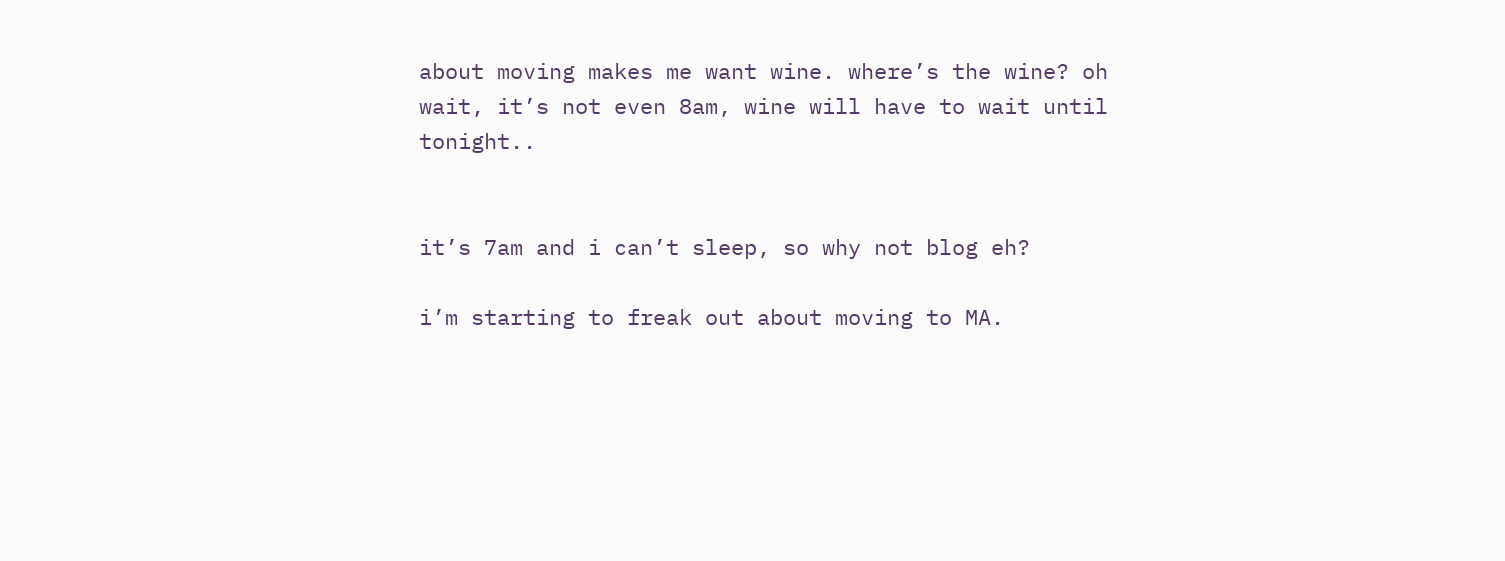about moving makes me want wine. where’s the wine? oh wait, it’s not even 8am, wine will have to wait until tonight..


it’s 7am and i can’t sleep, so why not blog eh?

i’m starting to freak out about moving to MA.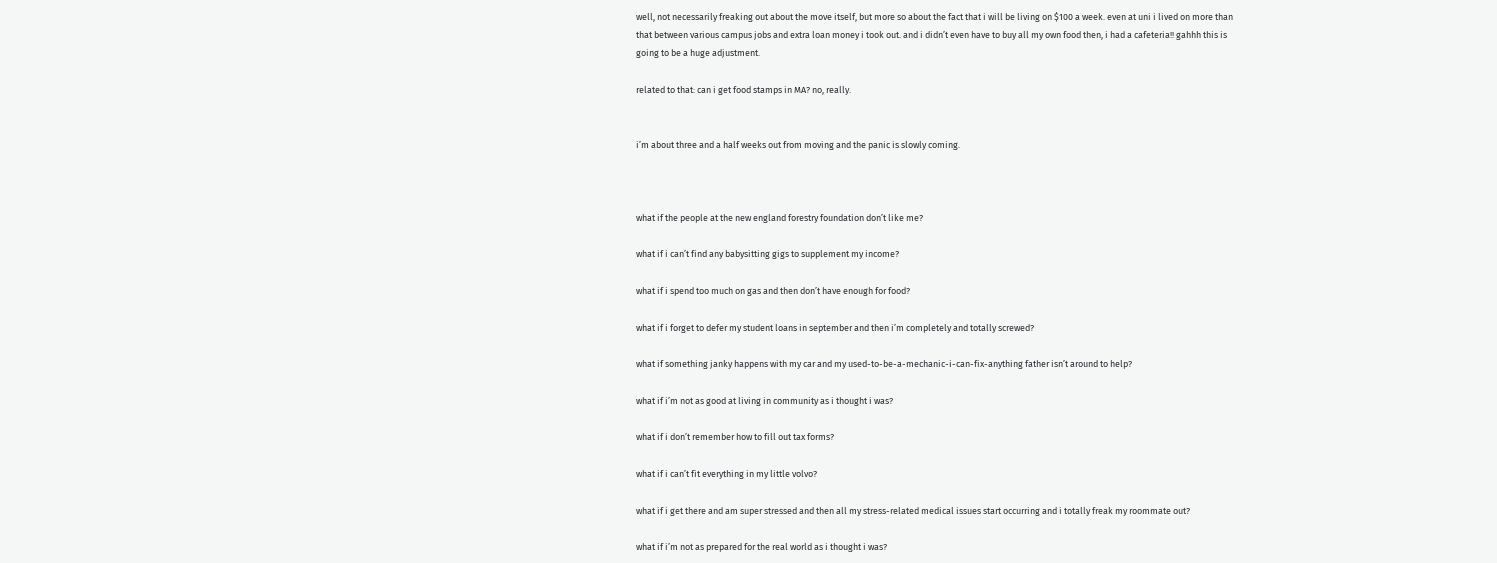well, not necessarily freaking out about the move itself, but more so about the fact that i will be living on $100 a week. even at uni i lived on more than that between various campus jobs and extra loan money i took out. and i didn’t even have to buy all my own food then, i had a cafeteria!! gahhh this is going to be a huge adjustment.

related to that: can i get food stamps in MA? no, really.


i’m about three and a half weeks out from moving and the panic is slowly coming.



what if the people at the new england forestry foundation don’t like me?

what if i can’t find any babysitting gigs to supplement my income?

what if i spend too much on gas and then don’t have enough for food?

what if i forget to defer my student loans in september and then i’m completely and totally screwed?

what if something janky happens with my car and my used-to-be-a-mechanic-i-can-fix-anything father isn’t around to help?

what if i’m not as good at living in community as i thought i was?

what if i don’t remember how to fill out tax forms?

what if i can’t fit everything in my little volvo?

what if i get there and am super stressed and then all my stress-related medical issues start occurring and i totally freak my roommate out?

what if i’m not as prepared for the real world as i thought i was?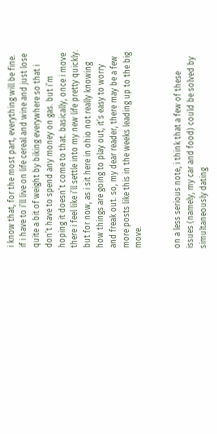i know that, for the most part, everything will be fine. if i have to i’ll live on life cereal and wine and just lose quite a bit of weight by biking everywhere so that i don’t have to spend any money on gas. but i’m hoping it doesn’t come to that. basically, once i move there i feel like i’ll settle into my new life pretty quickly. but for now, as i sit here in ohio not really knowing how things are going to play out, it’s easy to worry and freak out. so, my dear reader, there may be a few more posts like this in the weeks leading up to the big move.


on a less serious note, i think that a few of these issues (namely, my car and food) could be solved by simultaneously dating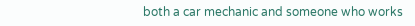both a car mechanic and someone who works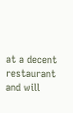at a decent restaurant and will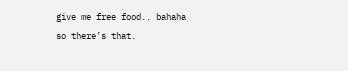give me free food.. bahaha so there’s that.